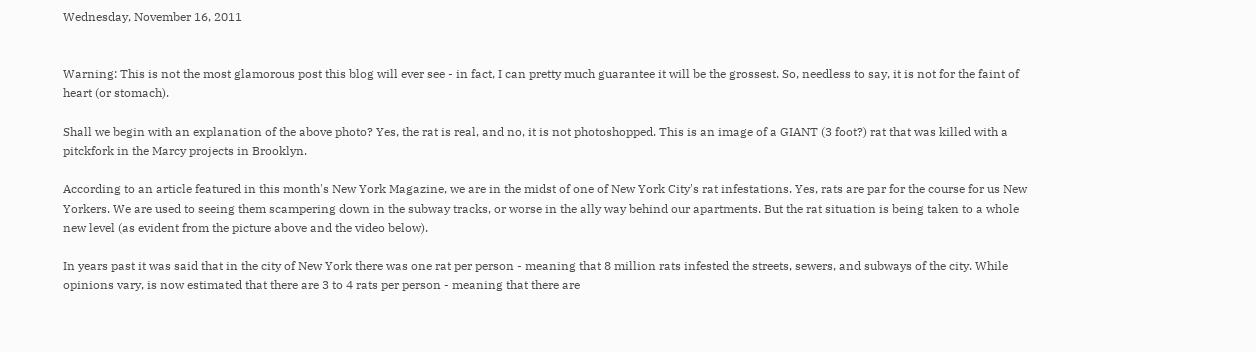Wednesday, November 16, 2011


Warning: This is not the most glamorous post this blog will ever see - in fact, I can pretty much guarantee it will be the grossest. So, needless to say, it is not for the faint of heart (or stomach).

Shall we begin with an explanation of the above photo? Yes, the rat is real, and no, it is not photoshopped. This is an image of a GIANT (3 foot?) rat that was killed with a pitckfork in the Marcy projects in Brooklyn.

According to an article featured in this month's New York Magazine, we are in the midst of one of New York City's rat infestations. Yes, rats are par for the course for us New Yorkers. We are used to seeing them scampering down in the subway tracks, or worse in the ally way behind our apartments. But the rat situation is being taken to a whole new level (as evident from the picture above and the video below).

In years past it was said that in the city of New York there was one rat per person - meaning that 8 million rats infested the streets, sewers, and subways of the city. While opinions vary, is now estimated that there are 3 to 4 rats per person - meaning that there are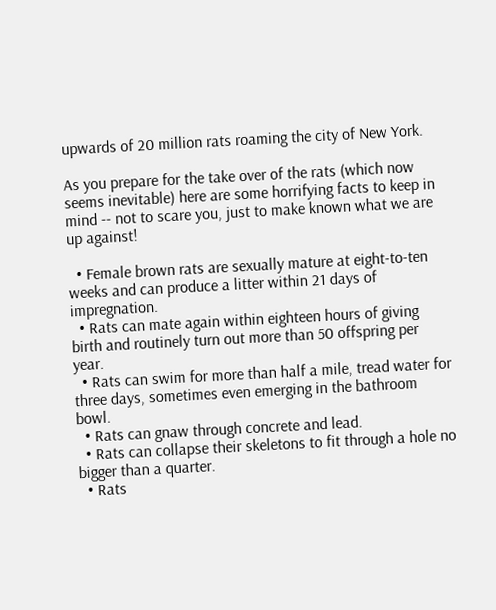upwards of 20 million rats roaming the city of New York.

As you prepare for the take over of the rats (which now seems inevitable) here are some horrifying facts to keep in mind -- not to scare you, just to make known what we are up against!

  • Female brown rats are sexually mature at eight-to-ten weeks and can produce a litter within 21 days of impregnation.
  • Rats can mate again within eighteen hours of giving birth and routinely turn out more than 50 offspring per year.
  • Rats can swim for more than half a mile, tread water for three days, sometimes even emerging in the bathroom bowl.
  • Rats can gnaw through concrete and lead.
  • Rats can collapse their skeletons to fit through a hole no bigger than a quarter.
  • Rats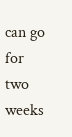can go for two weeks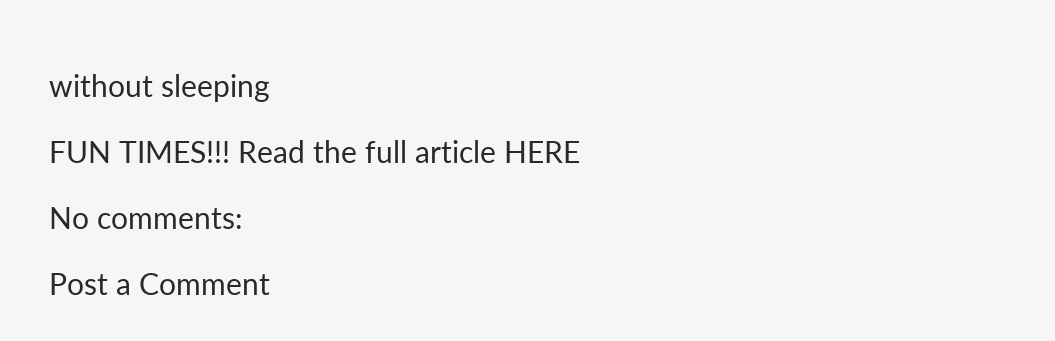without sleeping

FUN TIMES!!! Read the full article HERE

No comments:

Post a Comment